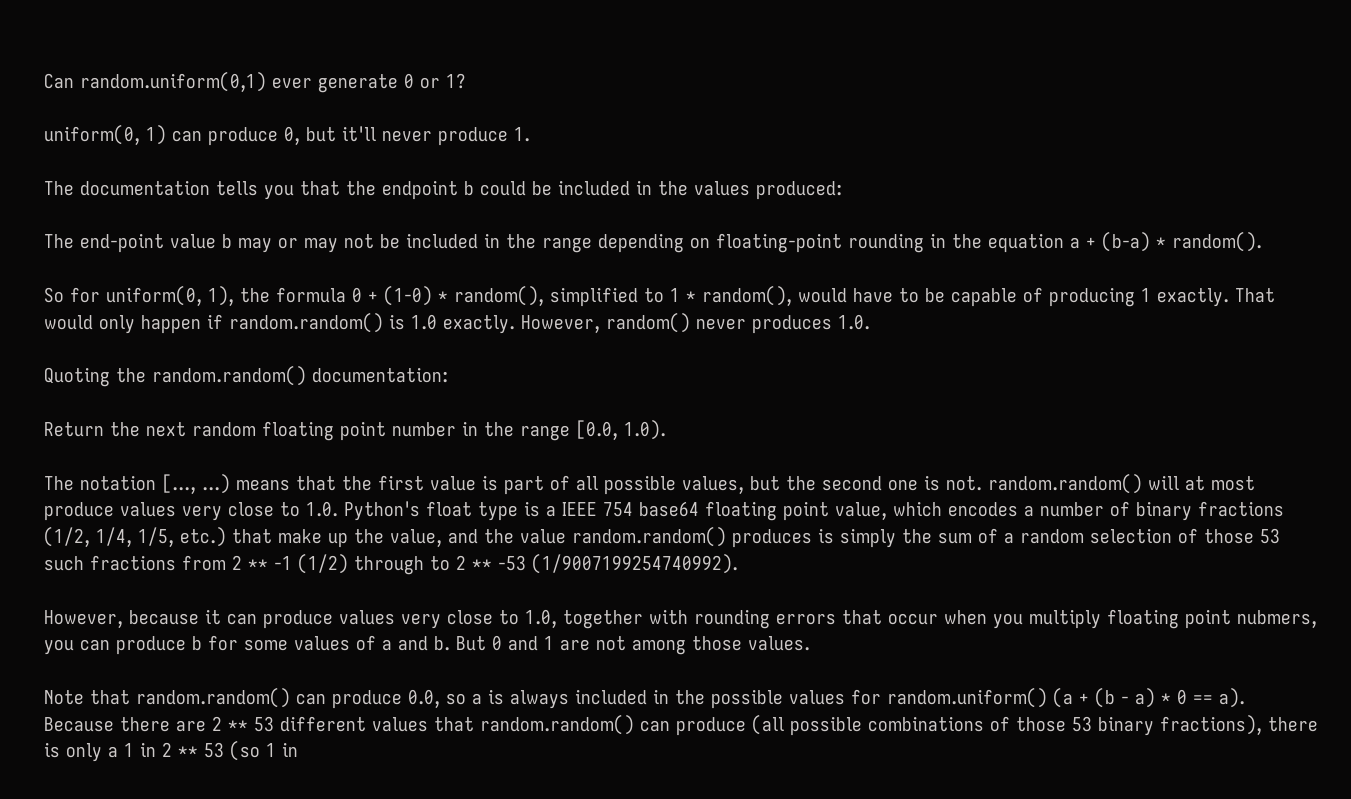Can random.uniform(0,1) ever generate 0 or 1?

uniform(0, 1) can produce 0, but it'll never produce 1.

The documentation tells you that the endpoint b could be included in the values produced:

The end-point value b may or may not be included in the range depending on floating-point rounding in the equation a + (b-a) * random().

So for uniform(0, 1), the formula 0 + (1-0) * random(), simplified to 1 * random(), would have to be capable of producing 1 exactly. That would only happen if random.random() is 1.0 exactly. However, random() never produces 1.0.

Quoting the random.random() documentation:

Return the next random floating point number in the range [0.0, 1.0).

The notation [..., ...) means that the first value is part of all possible values, but the second one is not. random.random() will at most produce values very close to 1.0. Python's float type is a IEEE 754 base64 floating point value, which encodes a number of binary fractions (1/2, 1/4, 1/5, etc.) that make up the value, and the value random.random() produces is simply the sum of a random selection of those 53 such fractions from 2 ** -1 (1/2) through to 2 ** -53 (1/9007199254740992).

However, because it can produce values very close to 1.0, together with rounding errors that occur when you multiply floating point nubmers, you can produce b for some values of a and b. But 0 and 1 are not among those values.

Note that random.random() can produce 0.0, so a is always included in the possible values for random.uniform() (a + (b - a) * 0 == a). Because there are 2 ** 53 different values that random.random() can produce (all possible combinations of those 53 binary fractions), there is only a 1 in 2 ** 53 (so 1 in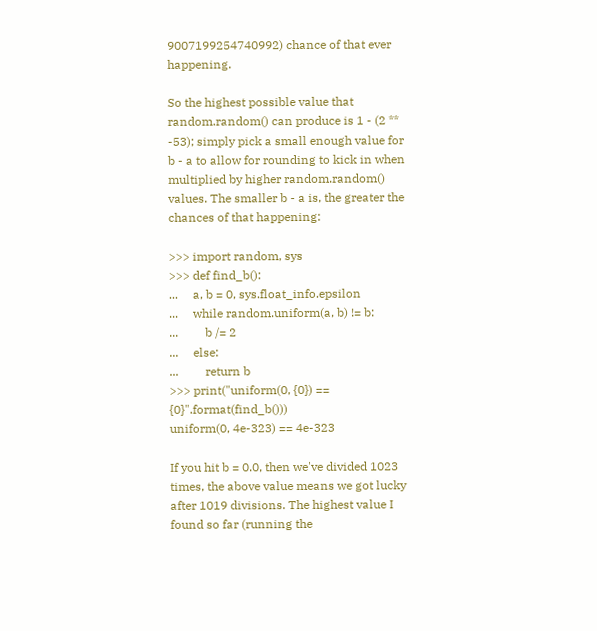9007199254740992) chance of that ever happening.

So the highest possible value that random.random() can produce is 1 - (2 ** -53); simply pick a small enough value for b - a to allow for rounding to kick in when multiplied by higher random.random() values. The smaller b - a is, the greater the chances of that happening:

>>> import random, sys
>>> def find_b():
...     a, b = 0, sys.float_info.epsilon
...     while random.uniform(a, b) != b:
...         b /= 2
...     else:
...         return b
>>> print("uniform(0, {0}) == {0}".format(find_b()))
uniform(0, 4e-323) == 4e-323

If you hit b = 0.0, then we've divided 1023 times, the above value means we got lucky after 1019 divisions. The highest value I found so far (running the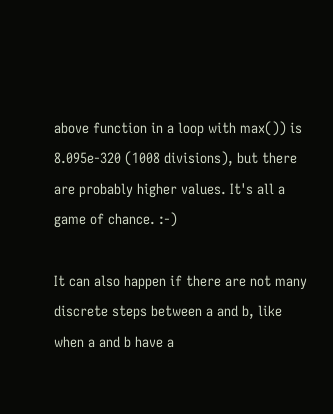above function in a loop with max()) is 8.095e-320 (1008 divisions), but there are probably higher values. It's all a game of chance. :-)

It can also happen if there are not many discrete steps between a and b, like when a and b have a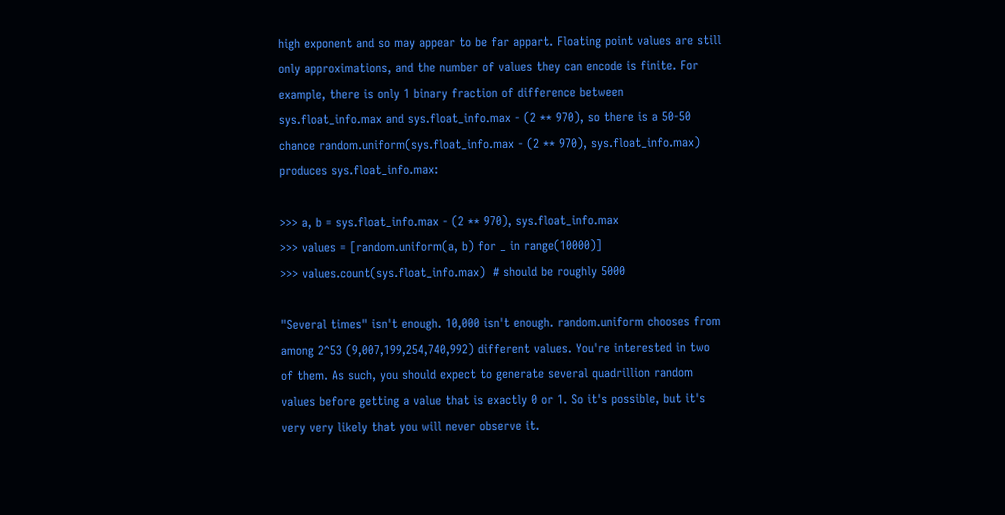high exponent and so may appear to be far appart. Floating point values are still only approximations, and the number of values they can encode is finite. For example, there is only 1 binary fraction of difference between sys.float_info.max and sys.float_info.max - (2 ** 970), so there is a 50-50 chance random.uniform(sys.float_info.max - (2 ** 970), sys.float_info.max) produces sys.float_info.max:

>>> a, b = sys.float_info.max - (2 ** 970), sys.float_info.max
>>> values = [random.uniform(a, b) for _ in range(10000)]
>>> values.count(sys.float_info.max)  # should be roughly 5000

"Several times" isn't enough. 10,000 isn't enough. random.uniform chooses from among 2^53 (9,007,199,254,740,992) different values. You're interested in two of them. As such, you should expect to generate several quadrillion random values before getting a value that is exactly 0 or 1. So it's possible, but it's very very likely that you will never observe it.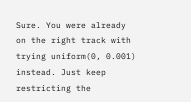Sure. You were already on the right track with trying uniform(0, 0.001) instead. Just keep restricting the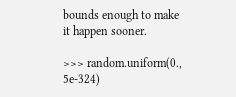bounds enough to make it happen sooner.

>>> random.uniform(0., 5e-324)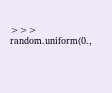>>> random.uniform(0.,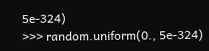5e-324)
>>> random.uniform(0., 5e-324)